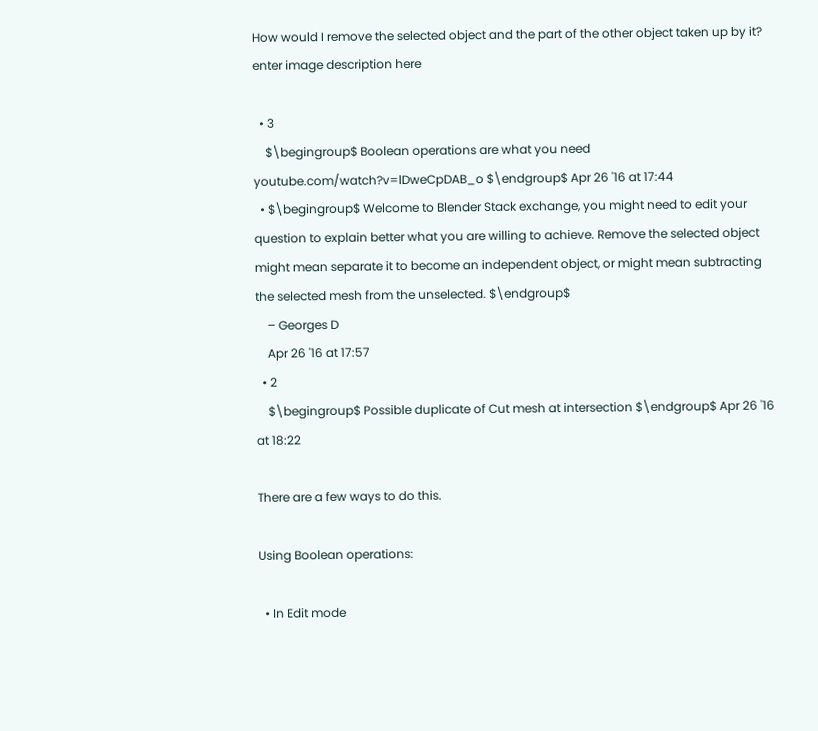How would I remove the selected object and the part of the other object taken up by it? enter image description here

  • 3
    $\begingroup$ Boolean operations are what you need youtube.com/watch?v=lDweCpDAB_o $\endgroup$ Apr 26 '16 at 17:44
  • $\begingroup$ Welcome to Blender Stack exchange, you might need to edit your question to explain better what you are willing to achieve. Remove the selected object might mean separate it to become an independent object, or might mean subtracting the selected mesh from the unselected. $\endgroup$
    – Georges D
    Apr 26 '16 at 17:57
  • 2
    $\begingroup$ Possible duplicate of Cut mesh at intersection $\endgroup$ Apr 26 '16 at 18:22

There are a few ways to do this.

Using Boolean operations:

  • In Edit mode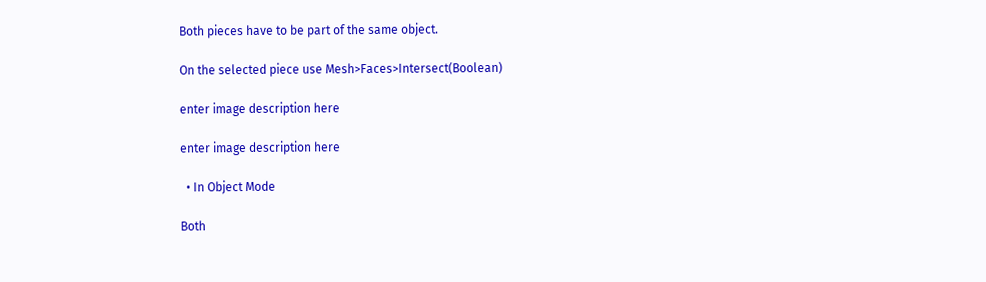Both pieces have to be part of the same object.

On the selected piece use Mesh>Faces>Intersect(Boolean)

enter image description here

enter image description here

  • In Object Mode

Both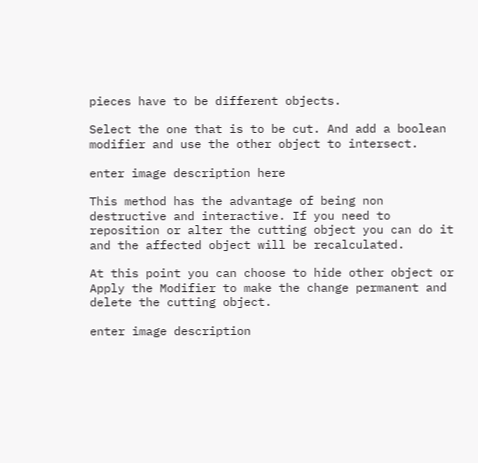pieces have to be different objects.

Select the one that is to be cut. And add a boolean modifier and use the other object to intersect.

enter image description here

This method has the advantage of being non destructive and interactive. If you need to reposition or alter the cutting object you can do it and the affected object will be recalculated.

At this point you can choose to hide other object or Apply the Modifier to make the change permanent and delete the cutting object.

enter image description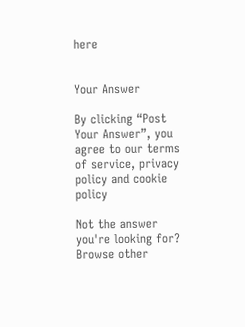here


Your Answer

By clicking “Post Your Answer”, you agree to our terms of service, privacy policy and cookie policy

Not the answer you're looking for? Browse other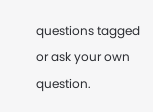questions tagged or ask your own question.